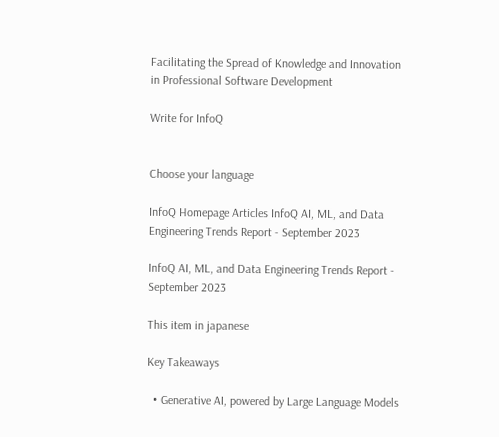Facilitating the Spread of Knowledge and Innovation in Professional Software Development

Write for InfoQ


Choose your language

InfoQ Homepage Articles InfoQ AI, ML, and Data Engineering Trends Report - September 2023

InfoQ AI, ML, and Data Engineering Trends Report - September 2023

This item in japanese

Key Takeaways

  • Generative AI, powered by Large Language Models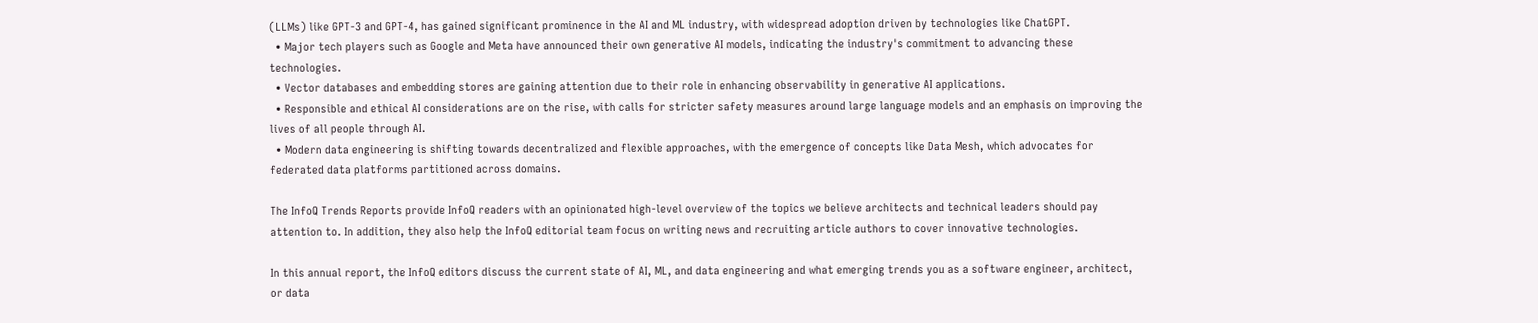(LLMs) like GPT-3 and GPT-4, has gained significant prominence in the AI and ML industry, with widespread adoption driven by technologies like ChatGPT.
  • Major tech players such as Google and Meta have announced their own generative AI models, indicating the industry's commitment to advancing these technologies.
  • Vector databases and embedding stores are gaining attention due to their role in enhancing observability in generative AI applications.
  • Responsible and ethical AI considerations are on the rise, with calls for stricter safety measures around large language models and an emphasis on improving the lives of all people through AI.
  • Modern data engineering is shifting towards decentralized and flexible approaches, with the emergence of concepts like Data Mesh, which advocates for federated data platforms partitioned across domains.

The InfoQ Trends Reports provide InfoQ readers with an opinionated high-level overview of the topics we believe architects and technical leaders should pay attention to. In addition, they also help the InfoQ editorial team focus on writing news and recruiting article authors to cover innovative technologies.

In this annual report, the InfoQ editors discuss the current state of AI, ML, and data engineering and what emerging trends you as a software engineer, architect, or data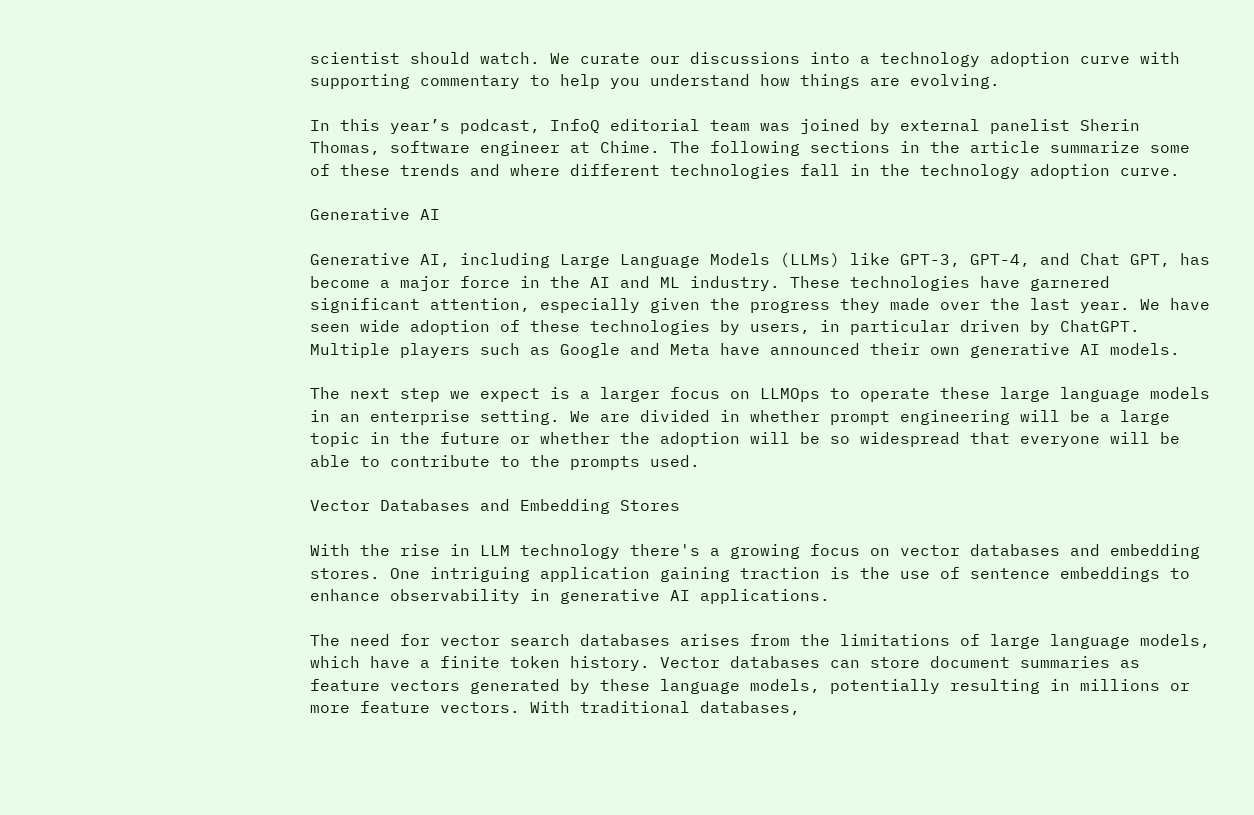scientist should watch. We curate our discussions into a technology adoption curve with supporting commentary to help you understand how things are evolving.

In this year’s podcast, InfoQ editorial team was joined by external panelist Sherin Thomas, software engineer at Chime. The following sections in the article summarize some of these trends and where different technologies fall in the technology adoption curve.

Generative AI

Generative AI, including Large Language Models (LLMs) like GPT-3, GPT-4, and Chat GPT, has become a major force in the AI and ML industry. These technologies have garnered significant attention, especially given the progress they made over the last year. We have seen wide adoption of these technologies by users, in particular driven by ChatGPT. Multiple players such as Google and Meta have announced their own generative AI models.

The next step we expect is a larger focus on LLMOps to operate these large language models in an enterprise setting. We are divided in whether prompt engineering will be a large topic in the future or whether the adoption will be so widespread that everyone will be able to contribute to the prompts used.

Vector Databases and Embedding Stores

With the rise in LLM technology there's a growing focus on vector databases and embedding stores. One intriguing application gaining traction is the use of sentence embeddings to enhance observability in generative AI applications.

The need for vector search databases arises from the limitations of large language models, which have a finite token history. Vector databases can store document summaries as feature vectors generated by these language models, potentially resulting in millions or more feature vectors. With traditional databases,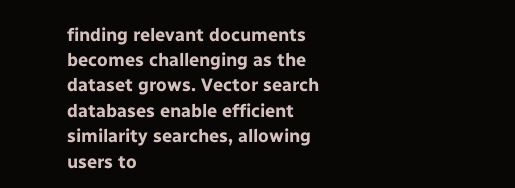finding relevant documents becomes challenging as the dataset grows. Vector search databases enable efficient similarity searches, allowing users to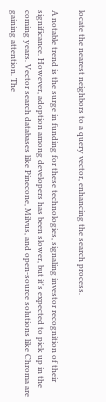locate the nearest neighbors to a query vector, enhancing the search process.

A notable trend is the surge in funding for these technologies, signaling investor recognition of their significance. However, adoption among developers has been slower, but it's expected to pick up in the coming years. Vector search databases like Pinecone, Milvus, and open-source solutions like Chroma are gaining attention. The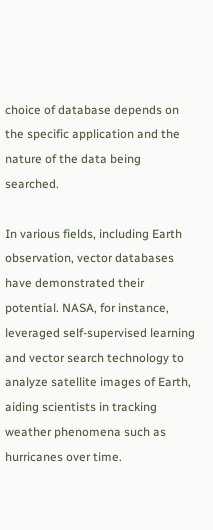choice of database depends on the specific application and the nature of the data being searched.

In various fields, including Earth observation, vector databases have demonstrated their potential. NASA, for instance, leveraged self-supervised learning and vector search technology to analyze satellite images of Earth, aiding scientists in tracking weather phenomena such as hurricanes over time.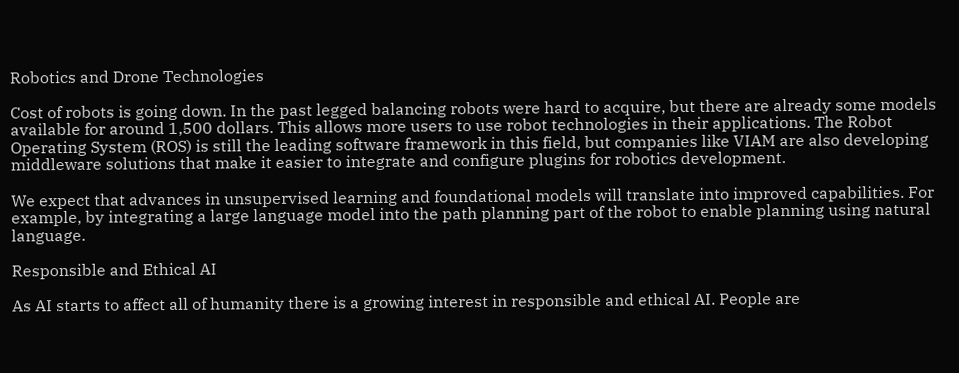Robotics and Drone Technologies

Cost of robots is going down. In the past legged balancing robots were hard to acquire, but there are already some models available for around 1,500 dollars. This allows more users to use robot technologies in their applications. The Robot Operating System (ROS) is still the leading software framework in this field, but companies like VIAM are also developing middleware solutions that make it easier to integrate and configure plugins for robotics development.

We expect that advances in unsupervised learning and foundational models will translate into improved capabilities. For example, by integrating a large language model into the path planning part of the robot to enable planning using natural language.

Responsible and Ethical AI

As AI starts to affect all of humanity there is a growing interest in responsible and ethical AI. People are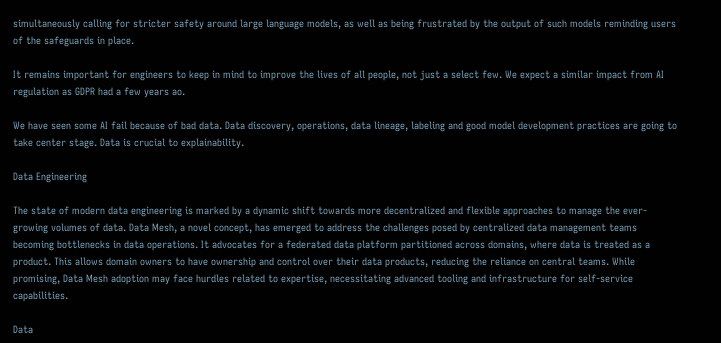simultaneously calling for stricter safety around large language models, as well as being frustrated by the output of such models reminding users of the safeguards in place.

It remains important for engineers to keep in mind to improve the lives of all people, not just a select few. We expect a similar impact from AI regulation as GDPR had a few years ao.

We have seen some AI fail because of bad data. Data discovery, operations, data lineage, labeling and good model development practices are going to take center stage. Data is crucial to explainability.

Data Engineering

The state of modern data engineering is marked by a dynamic shift towards more decentralized and flexible approaches to manage the ever-growing volumes of data. Data Mesh, a novel concept, has emerged to address the challenges posed by centralized data management teams becoming bottlenecks in data operations. It advocates for a federated data platform partitioned across domains, where data is treated as a product. This allows domain owners to have ownership and control over their data products, reducing the reliance on central teams. While promising, Data Mesh adoption may face hurdles related to expertise, necessitating advanced tooling and infrastructure for self-service capabilities.

Data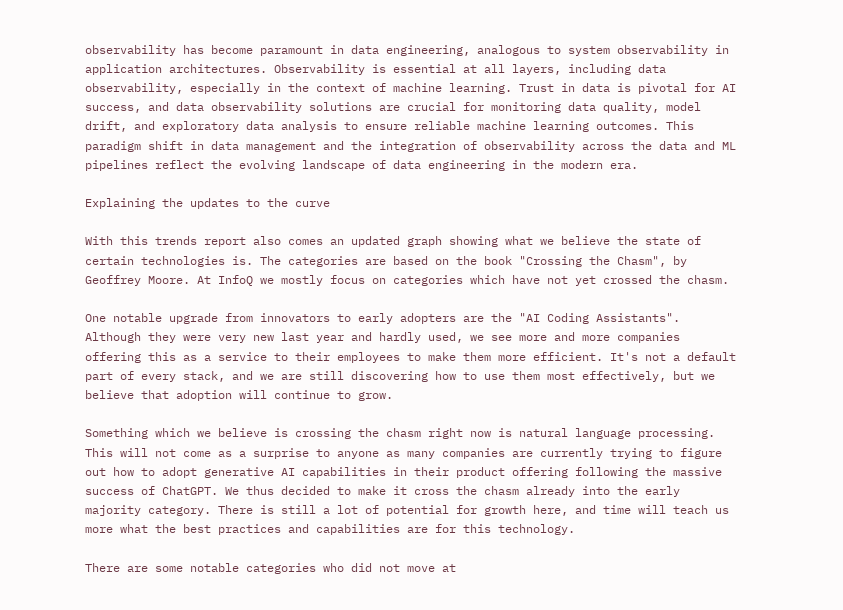observability has become paramount in data engineering, analogous to system observability in application architectures. Observability is essential at all layers, including data observability, especially in the context of machine learning. Trust in data is pivotal for AI success, and data observability solutions are crucial for monitoring data quality, model drift, and exploratory data analysis to ensure reliable machine learning outcomes. This paradigm shift in data management and the integration of observability across the data and ML pipelines reflect the evolving landscape of data engineering in the modern era.

Explaining the updates to the curve

With this trends report also comes an updated graph showing what we believe the state of certain technologies is. The categories are based on the book "Crossing the Chasm", by Geoffrey Moore. At InfoQ we mostly focus on categories which have not yet crossed the chasm.

One notable upgrade from innovators to early adopters are the "AI Coding Assistants". Although they were very new last year and hardly used, we see more and more companies offering this as a service to their employees to make them more efficient. It's not a default part of every stack, and we are still discovering how to use them most effectively, but we believe that adoption will continue to grow.

Something which we believe is crossing the chasm right now is natural language processing. This will not come as a surprise to anyone as many companies are currently trying to figure out how to adopt generative AI capabilities in their product offering following the massive success of ChatGPT. We thus decided to make it cross the chasm already into the early majority category. There is still a lot of potential for growth here, and time will teach us more what the best practices and capabilities are for this technology.

There are some notable categories who did not move at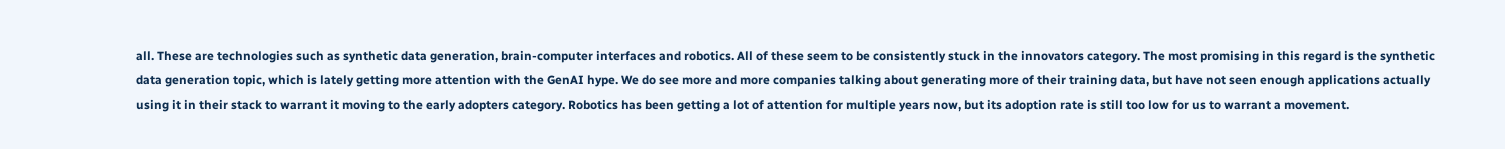all. These are technologies such as synthetic data generation, brain-computer interfaces and robotics. All of these seem to be consistently stuck in the innovators category. The most promising in this regard is the synthetic data generation topic, which is lately getting more attention with the GenAI hype. We do see more and more companies talking about generating more of their training data, but have not seen enough applications actually using it in their stack to warrant it moving to the early adopters category. Robotics has been getting a lot of attention for multiple years now, but its adoption rate is still too low for us to warrant a movement.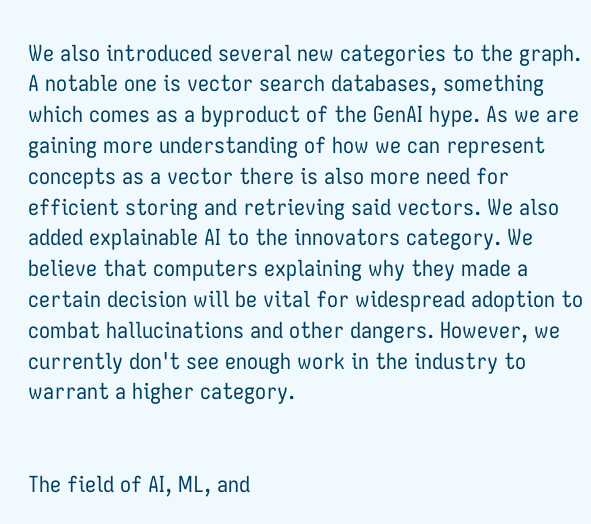We also introduced several new categories to the graph. A notable one is vector search databases, something which comes as a byproduct of the GenAI hype. As we are gaining more understanding of how we can represent concepts as a vector there is also more need for efficient storing and retrieving said vectors. We also added explainable AI to the innovators category. We believe that computers explaining why they made a certain decision will be vital for widespread adoption to combat hallucinations and other dangers. However, we currently don't see enough work in the industry to warrant a higher category.


The field of AI, ML, and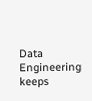Data Engineering keeps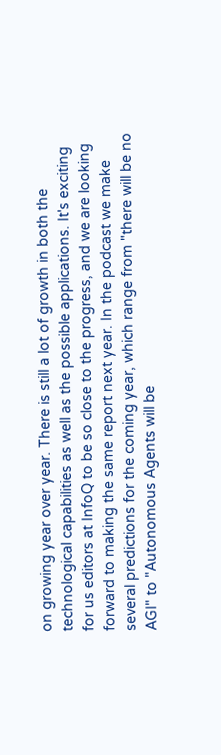on growing year over year. There is still a lot of growth in both the technological capabilities as well as the possible applications. It's exciting for us editors at InfoQ to be so close to the progress, and we are looking forward to making the same report next year. In the podcast we make several predictions for the coming year, which range from "there will be no AGI" to "Autonomous Agents will be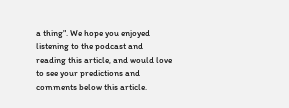a thing". We hope you enjoyed listening to the podcast and reading this article, and would love to see your predictions and comments below this article.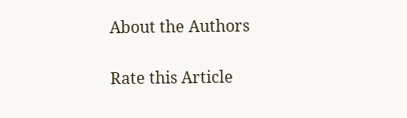About the Authors

Rate this Article